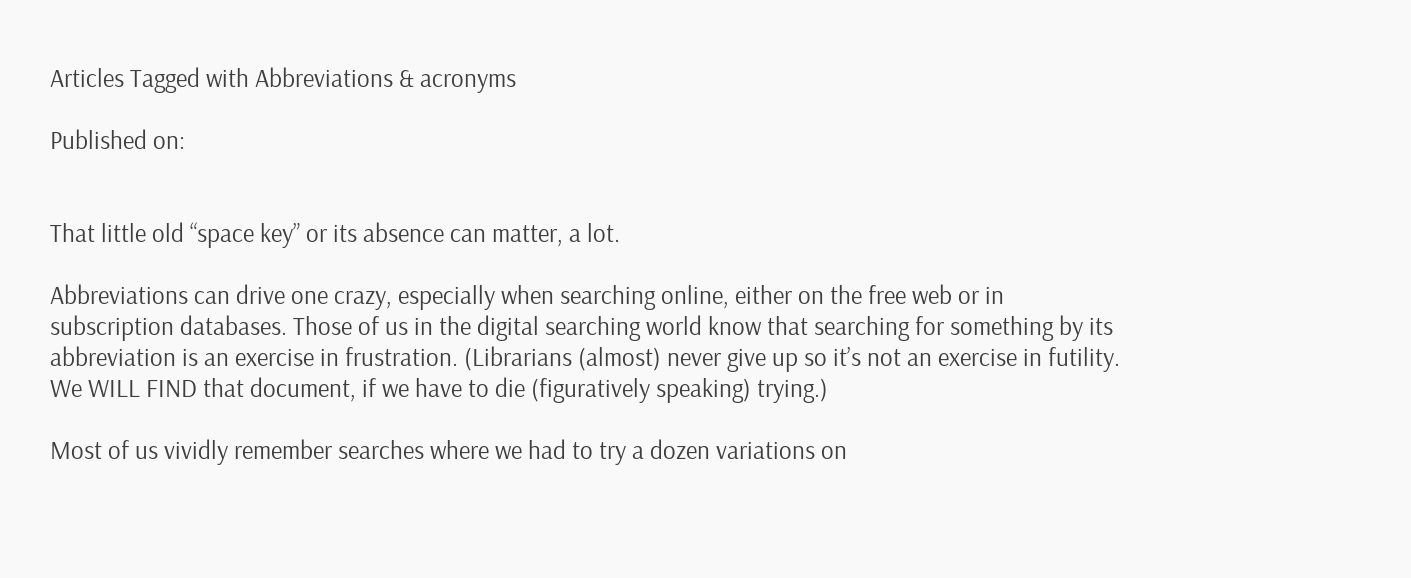Articles Tagged with Abbreviations & acronyms

Published on:


That little old “space key” or its absence can matter, a lot.

Abbreviations can drive one crazy, especially when searching online, either on the free web or in subscription databases. Those of us in the digital searching world know that searching for something by its abbreviation is an exercise in frustration. (Librarians (almost) never give up so it’s not an exercise in futility. We WILL FIND that document, if we have to die (figuratively speaking) trying.)

Most of us vividly remember searches where we had to try a dozen variations on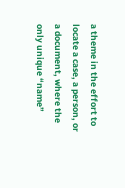a theme in the effort to locate a case, a person, or a document, where the only unique “name”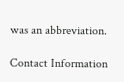was an abbreviation.

Contact Information